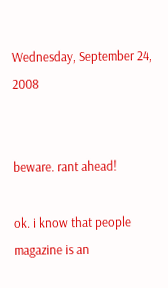Wednesday, September 24, 2008


beware. rant ahead!

ok. i know that people magazine is an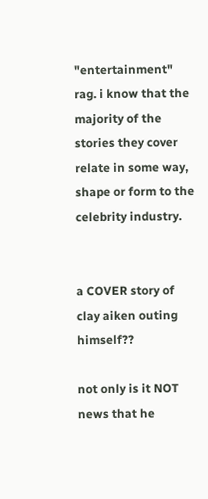"entertainment" rag. i know that the majority of the stories they cover relate in some way, shape or form to the celebrity industry.


a COVER story of clay aiken outing himself??

not only is it NOT news that he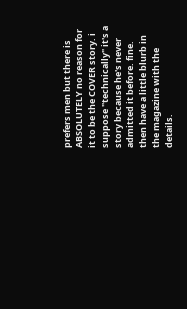prefers men but there is ABSOLUTELY no reason for it to be the COVER story. i suppose "technically" it's a story because he's never admitted it before. fine. then have a little blurb in the magazine with the details.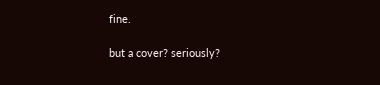fine.

but a cover? seriously?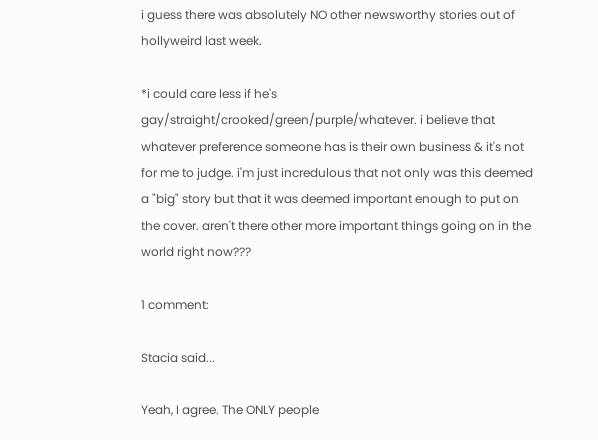i guess there was absolutely NO other newsworthy stories out of hollyweird last week.

*i could care less if he's gay/straight/crooked/green/purple/whatever. i believe that whatever preference someone has is their own business & it's not for me to judge. i'm just incredulous that not only was this deemed a "big" story but that it was deemed important enough to put on the cover. aren't there other more important things going on in the world right now???

1 comment:

Stacia said...

Yeah, I agree. The ONLY people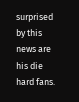surprised by this news are his die hard fans.